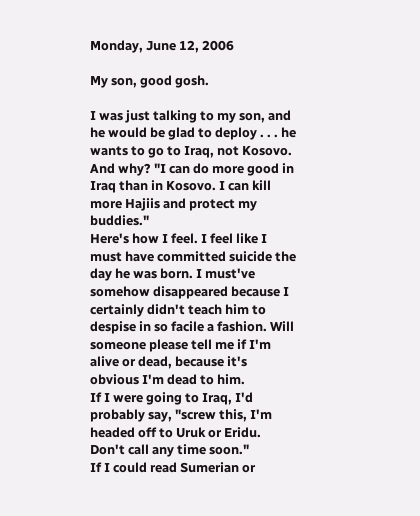Monday, June 12, 2006

My son, good gosh.

I was just talking to my son, and he would be glad to deploy . . . he wants to go to Iraq, not Kosovo. And why? "I can do more good in Iraq than in Kosovo. I can kill more Hajiis and protect my buddies."
Here's how I feel. I feel like I must have committed suicide the day he was born. I must've somehow disappeared because I certainly didn't teach him to despise in so facile a fashion. Will someone please tell me if I'm alive or dead, because it's obvious I'm dead to him.
If I were going to Iraq, I'd probably say, "screw this, I'm headed off to Uruk or Eridu. Don't call any time soon."
If I could read Sumerian or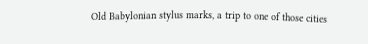Old Babylonian stylus marks, a trip to one of those cities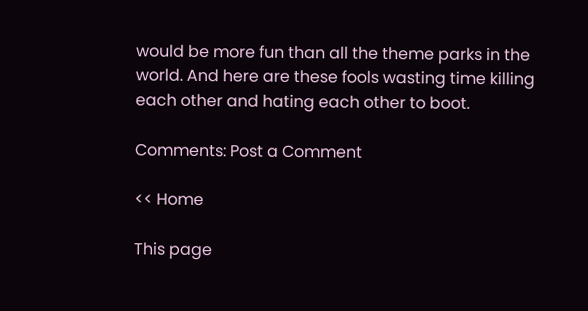would be more fun than all the theme parks in the world. And here are these fools wasting time killing each other and hating each other to boot.

Comments: Post a Comment

<< Home

This page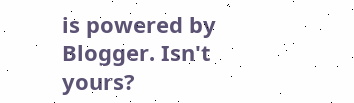is powered by Blogger. Isn't yours?